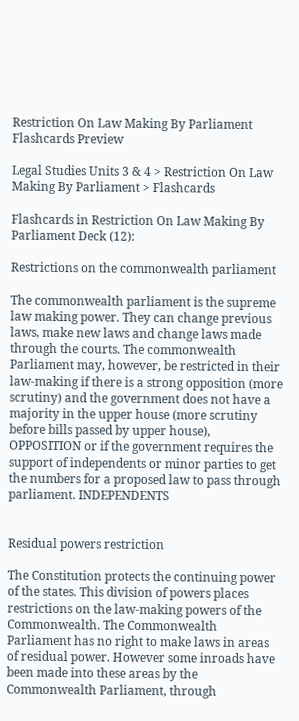Restriction On Law Making By Parliament Flashcards Preview

Legal Studies Units 3 & 4 > Restriction On Law Making By Parliament > Flashcards

Flashcards in Restriction On Law Making By Parliament Deck (12):

Restrictions on the commonwealth parliament

The commonwealth parliament is the supreme law making power. They can change previous laws, make new laws and change laws made through the courts. The commonwealth Parliament may, however, be restricted in their law-making if there is a strong opposition (more scrutiny) and the government does not have a majority in the upper house (more scrutiny before bills passed by upper house), OPPOSITION or if the government requires the support of independents or minor parties to get the numbers for a proposed law to pass through parliament. INDEPENDENTS


Residual powers restriction

The Constitution protects the continuing power of the states. This division of powers places restrictions on the law-making powers of the Commonwealth. The Commonwealth Parliament has no right to make laws in areas of residual power. However some inroads have been made into these areas by the Commonwealth Parliament, through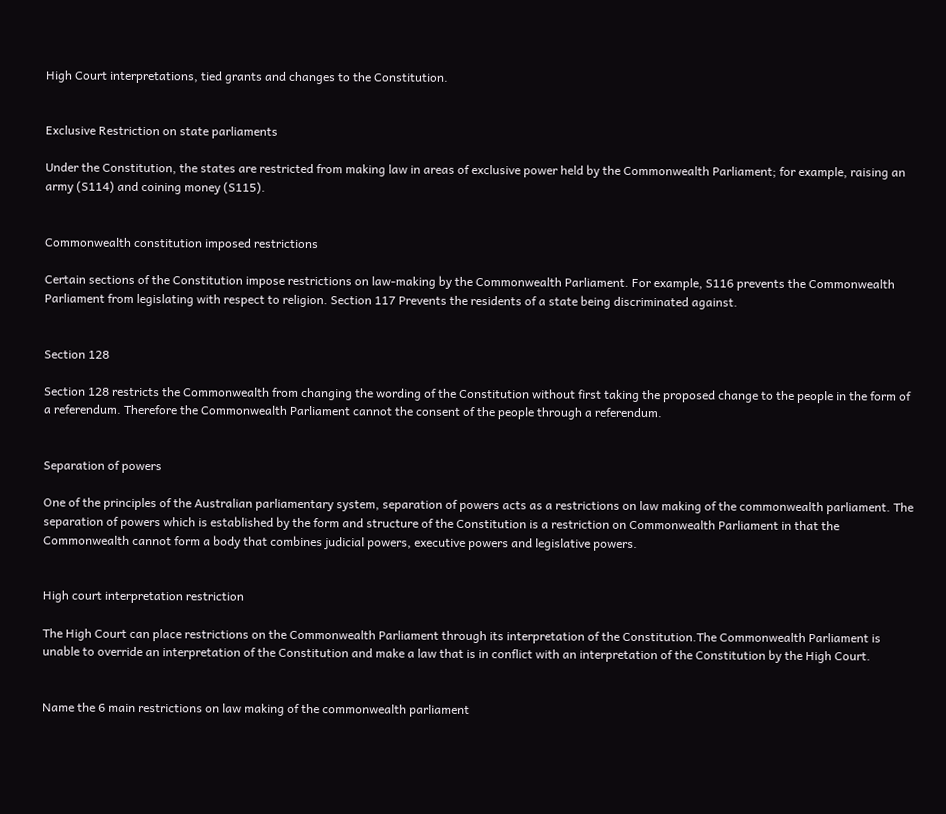High Court interpretations, tied grants and changes to the Constitution.


Exclusive Restriction on state parliaments

Under the Constitution, the states are restricted from making law in areas of exclusive power held by the Commonwealth Parliament; for example, raising an army (S114) and coining money (S115).


Commonwealth constitution imposed restrictions

Certain sections of the Constitution impose restrictions on law-making by the Commonwealth Parliament. For example, S116 prevents the Commonwealth Parliament from legislating with respect to religion. Section 117 Prevents the residents of a state being discriminated against.


Section 128

Section 128 restricts the Commonwealth from changing the wording of the Constitution without first taking the proposed change to the people in the form of a referendum. Therefore the Commonwealth Parliament cannot the consent of the people through a referendum.


Separation of powers

One of the principles of the Australian parliamentary system, separation of powers acts as a restrictions on law making of the commonwealth parliament. The separation of powers which is established by the form and structure of the Constitution is a restriction on Commonwealth Parliament in that the Commonwealth cannot form a body that combines judicial powers, executive powers and legislative powers.


High court interpretation restriction

The High Court can place restrictions on the Commonwealth Parliament through its interpretation of the Constitution.The Commonwealth Parliament is unable to override an interpretation of the Constitution and make a law that is in conflict with an interpretation of the Constitution by the High Court.


Name the 6 main restrictions on law making of the commonwealth parliament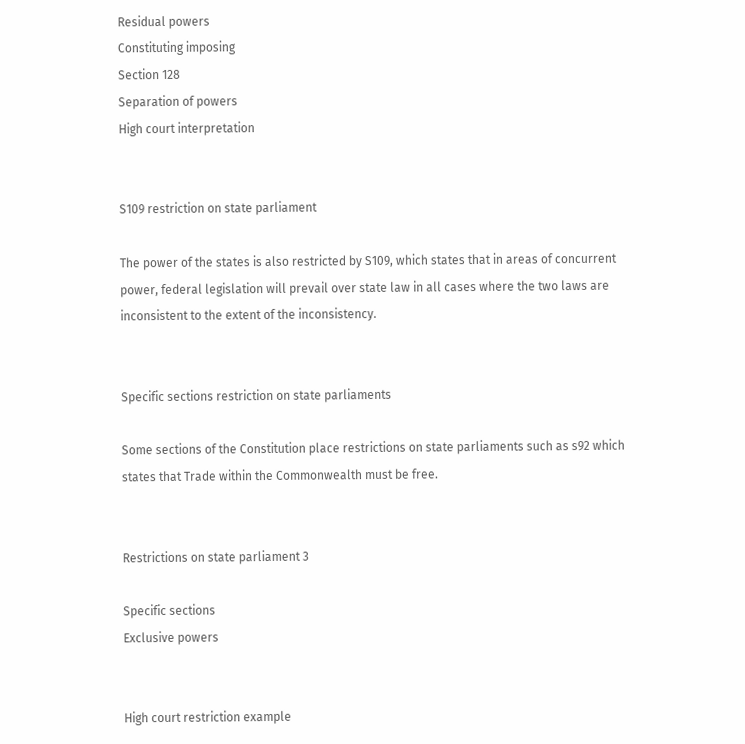Residual powers
Constituting imposing
Section 128
Separation of powers
High court interpretation


S109 restriction on state parliament

The power of the states is also restricted by S109, which states that in areas of concurrent power, federal legislation will prevail over state law in all cases where the two laws are inconsistent to the extent of the inconsistency.


Specific sections restriction on state parliaments

Some sections of the Constitution place restrictions on state parliaments such as s92 which states that Trade within the Commonwealth must be free.


Restrictions on state parliament 3

Specific sections
Exclusive powers


High court restriction example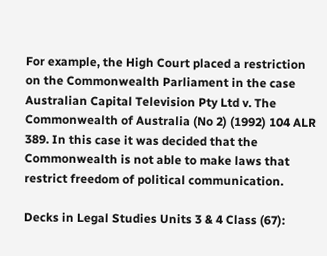For example, the High Court placed a restriction on the Commonwealth Parliament in the case Australian Capital Television Pty Ltd v. The Commonwealth of Australia (No 2) (1992) 104 ALR 389. In this case it was decided that the Commonwealth is not able to make laws that restrict freedom of political communication.

Decks in Legal Studies Units 3 & 4 Class (67):